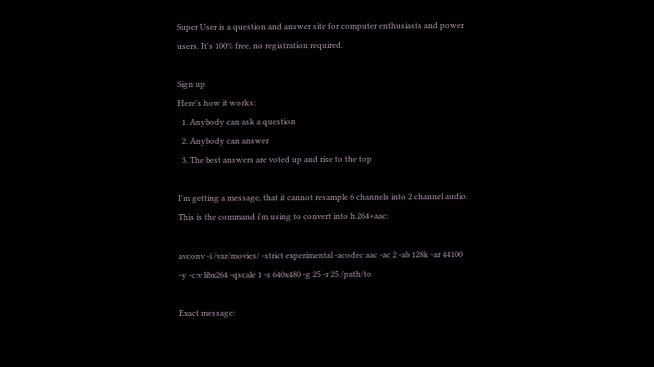Super User is a question and answer site for computer enthusiasts and power users. It's 100% free, no registration required.

Sign up
Here's how it works:
  1. Anybody can ask a question
  2. Anybody can answer
  3. The best answers are voted up and rise to the top

I'm getting a message, that it cannot resample 6 channels into 2 channel audio. This is the command i'm using to convert into h.264+aac:

avconv -i /var/movies/ -strict experimental -acodec aac -ac 2 -ab 128k -ar 44100 -y -c:v libx264 -qscale 1 -s 640x480 -g 25 -r 25 /path/to

Exact message: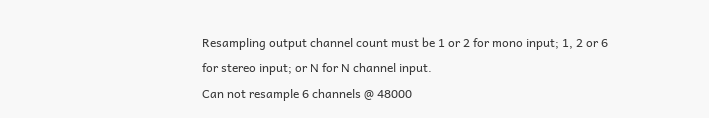Resampling output channel count must be 1 or 2 for mono input; 1, 2 or 6 for stereo input; or N for N channel input.
Can not resample 6 channels @ 48000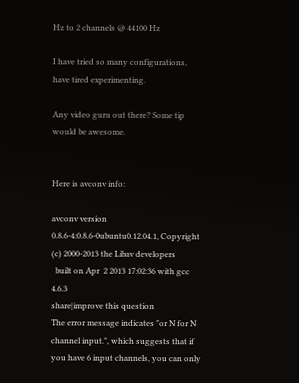Hz to 2 channels @ 44100 Hz

I have tried so many configurations, have tired experimenting.

Any video guru out there? Some tip would be awesome.


Here is avconv info:

avconv version 0.8.6-4:0.8.6-0ubuntu0.12.04.1, Copyright (c) 2000-2013 the Libav developers
  built on Apr  2 2013 17:02:36 with gcc 4.6.3
share|improve this question
The error message indicates "or N for N channel input.", which suggests that if you have 6 input channels, you can only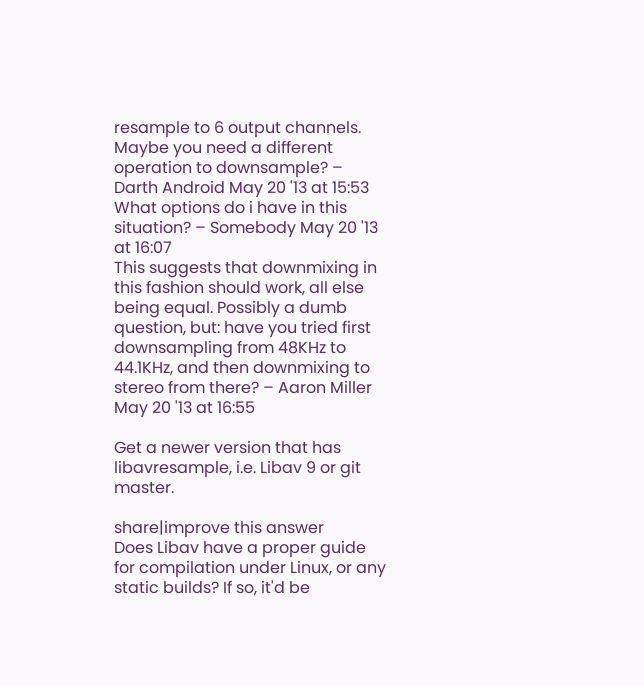resample to 6 output channels. Maybe you need a different operation to downsample? – Darth Android May 20 '13 at 15:53
What options do i have in this situation? – Somebody May 20 '13 at 16:07
This suggests that downmixing in this fashion should work, all else being equal. Possibly a dumb question, but: have you tried first downsampling from 48KHz to 44.1KHz, and then downmixing to stereo from there? – Aaron Miller May 20 '13 at 16:55

Get a newer version that has libavresample, i.e. Libav 9 or git master.

share|improve this answer
Does Libav have a proper guide for compilation under Linux, or any static builds? If so, it'd be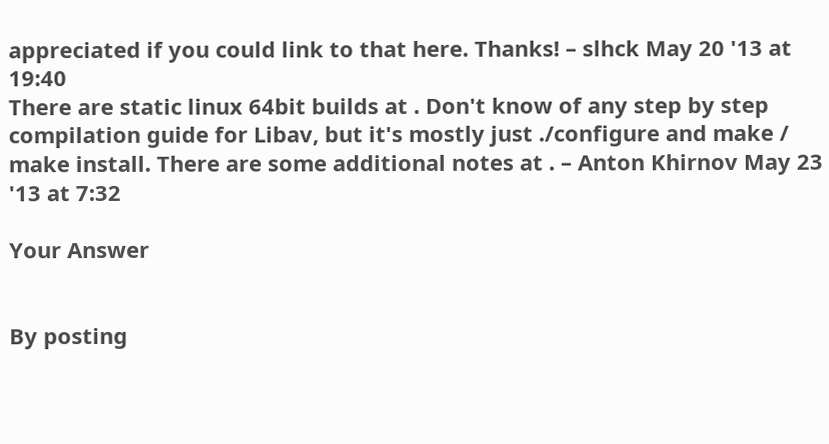appreciated if you could link to that here. Thanks! – slhck May 20 '13 at 19:40
There are static linux 64bit builds at . Don't know of any step by step compilation guide for Libav, but it's mostly just ./configure and make / make install. There are some additional notes at . – Anton Khirnov May 23 '13 at 7:32

Your Answer


By posting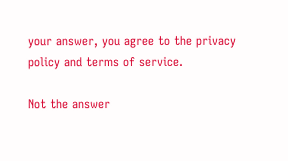your answer, you agree to the privacy policy and terms of service.

Not the answer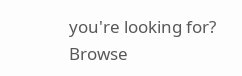you're looking for? Browse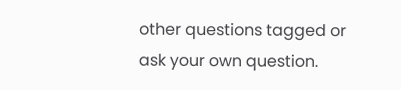other questions tagged or ask your own question.